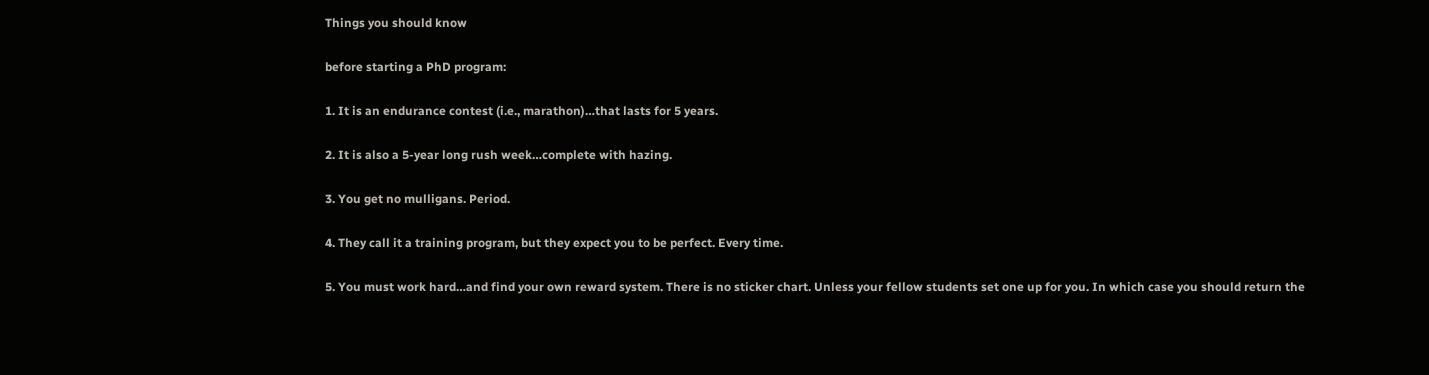Things you should know

before starting a PhD program:

1. It is an endurance contest (i.e., marathon)…that lasts for 5 years.

2. It is also a 5-year long rush week…complete with hazing.

3. You get no mulligans. Period.

4. They call it a training program, but they expect you to be perfect. Every time.

5. You must work hard…and find your own reward system. There is no sticker chart. Unless your fellow students set one up for you. In which case you should return the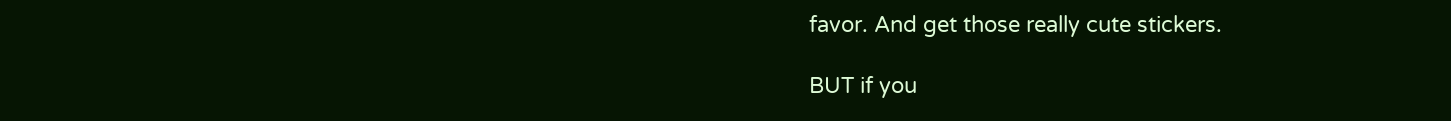favor. And get those really cute stickers.

BUT if you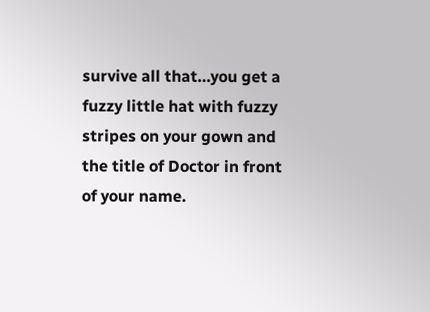survive all that…you get a fuzzy little hat with fuzzy stripes on your gown and the title of Doctor in front of your name.